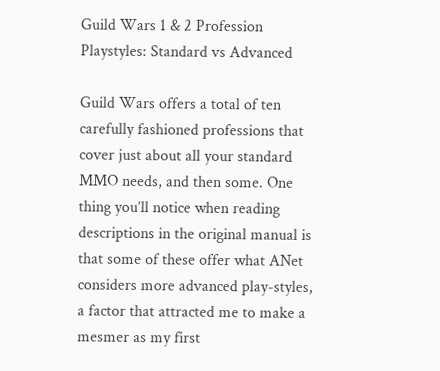Guild Wars 1 & 2 Profession Playstyles: Standard vs Advanced

Guild Wars offers a total of ten carefully fashioned professions that cover just about all your standard MMO needs, and then some. One thing you’ll notice when reading descriptions in the original manual is that some of these offer what ANet considers more advanced play-styles, a factor that attracted me to make a mesmer as my first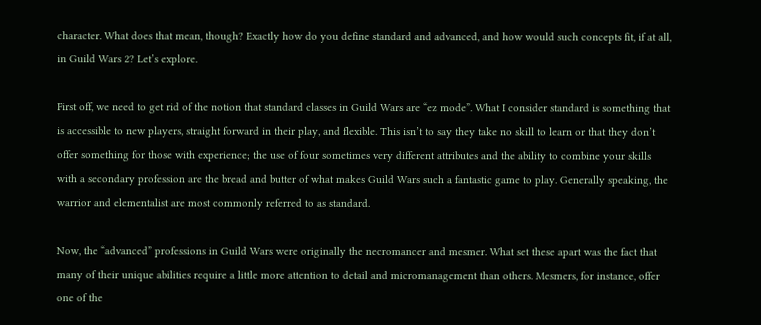character. What does that mean, though? Exactly how do you define standard and advanced, and how would such concepts fit, if at all, in Guild Wars 2? Let’s explore.

First off, we need to get rid of the notion that standard classes in Guild Wars are “ez mode”. What I consider standard is something that is accessible to new players, straight forward in their play, and flexible. This isn’t to say they take no skill to learn or that they don’t offer something for those with experience; the use of four sometimes very different attributes and the ability to combine your skills with a secondary profession are the bread and butter of what makes Guild Wars such a fantastic game to play. Generally speaking, the warrior and elementalist are most commonly referred to as standard.

Now, the “advanced” professions in Guild Wars were originally the necromancer and mesmer. What set these apart was the fact that many of their unique abilities require a little more attention to detail and micromanagement than others. Mesmers, for instance, offer one of the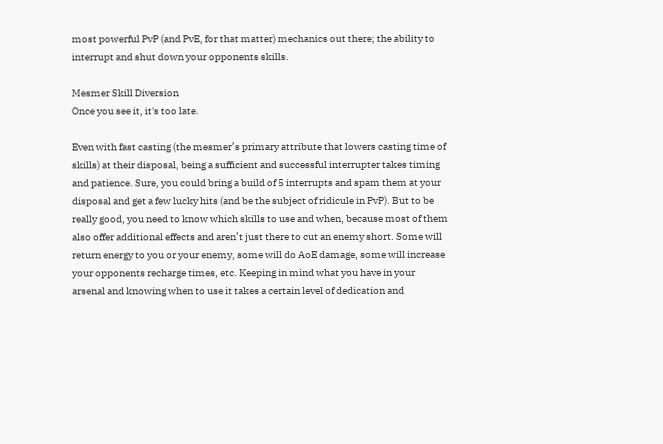most powerful PvP (and PvE, for that matter) mechanics out there; the ability to interrupt and shut down your opponents skills.

Mesmer Skill Diversion
Once you see it, it's too late.

Even with fast casting (the mesmer’s primary attribute that lowers casting time of skills) at their disposal, being a sufficient and successful interrupter takes timing and patience. Sure, you could bring a build of 5 interrupts and spam them at your disposal and get a few lucky hits (and be the subject of ridicule in PvP). But to be really good, you need to know which skills to use and when, because most of them also offer additional effects and aren’t just there to cut an enemy short. Some will return energy to you or your enemy, some will do AoE damage, some will increase your opponents recharge times, etc. Keeping in mind what you have in your arsenal and knowing when to use it takes a certain level of dedication and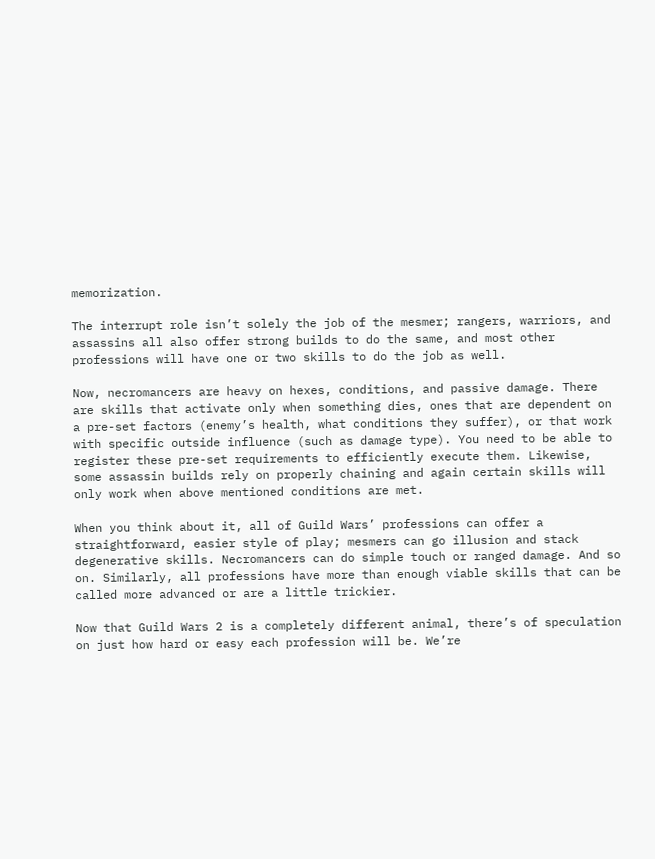memorization.

The interrupt role isn’t solely the job of the mesmer; rangers, warriors, and assassins all also offer strong builds to do the same, and most other professions will have one or two skills to do the job as well.

Now, necromancers are heavy on hexes, conditions, and passive damage. There are skills that activate only when something dies, ones that are dependent on a pre-set factors (enemy’s health, what conditions they suffer), or that work with specific outside influence (such as damage type). You need to be able to register these pre-set requirements to efficiently execute them. Likewise, some assassin builds rely on properly chaining and again certain skills will only work when above mentioned conditions are met.

When you think about it, all of Guild Wars’ professions can offer a straightforward, easier style of play; mesmers can go illusion and stack degenerative skills. Necromancers can do simple touch or ranged damage. And so on. Similarly, all professions have more than enough viable skills that can be called more advanced or are a little trickier.

Now that Guild Wars 2 is a completely different animal, there’s of speculation on just how hard or easy each profession will be. We’re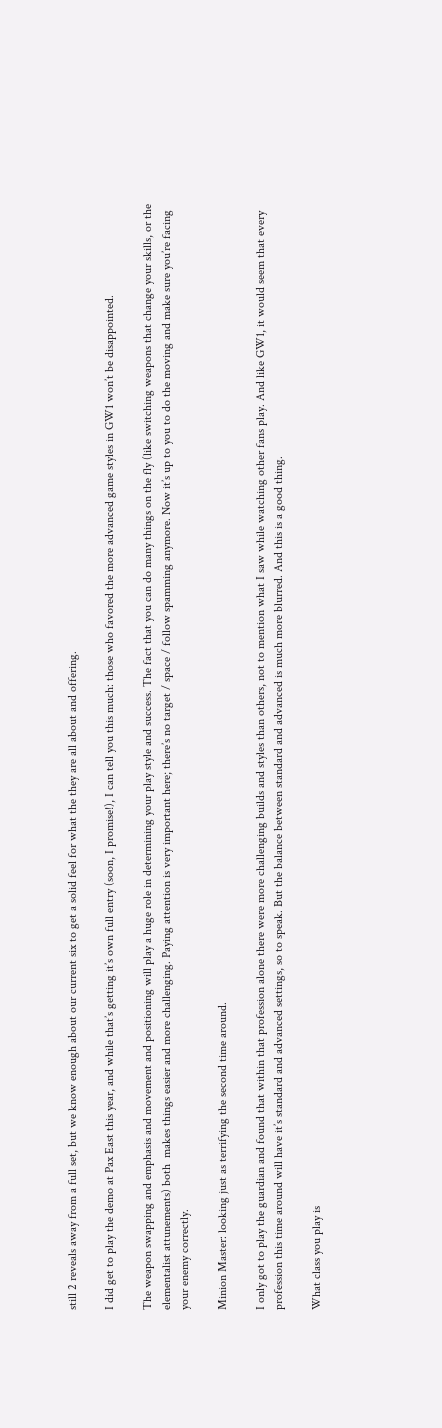still 2 reveals away from a full set, but we know enough about our current six to get a solid feel for what the they are all about and offering.

I did get to play the demo at Pax East this year, and while that’s getting it’s own full entry (soon, I promise!), I can tell you this much: those who favored the more advanced game styles in GW1 won’t be disappointed.

The weapon swapping and emphasis and movement and positioning will play a huge role in determining your play style and success. The fact that you can do many things on the fly (like switching weapons that change your skills, or the elementalist attunements) both  makes things easier and more challenging. Paying attention is very important here; there’s no target / space / follow spamming anymore. Now it’s up to you to do the moving and make sure you’re facing your enemy correctly.

Minion Master: looking just as terrifying the second time around.

I only got to play the guardian and found that within that profession alone there were more challenging builds and styles than others, not to mention what I saw while watching other fans play. And like GW1, it would seem that every profession this time around will have it’s standard and advanced settings, so to speak. But the balance between standard and advanced is much more blurred. And this is a good thing.

What class you play is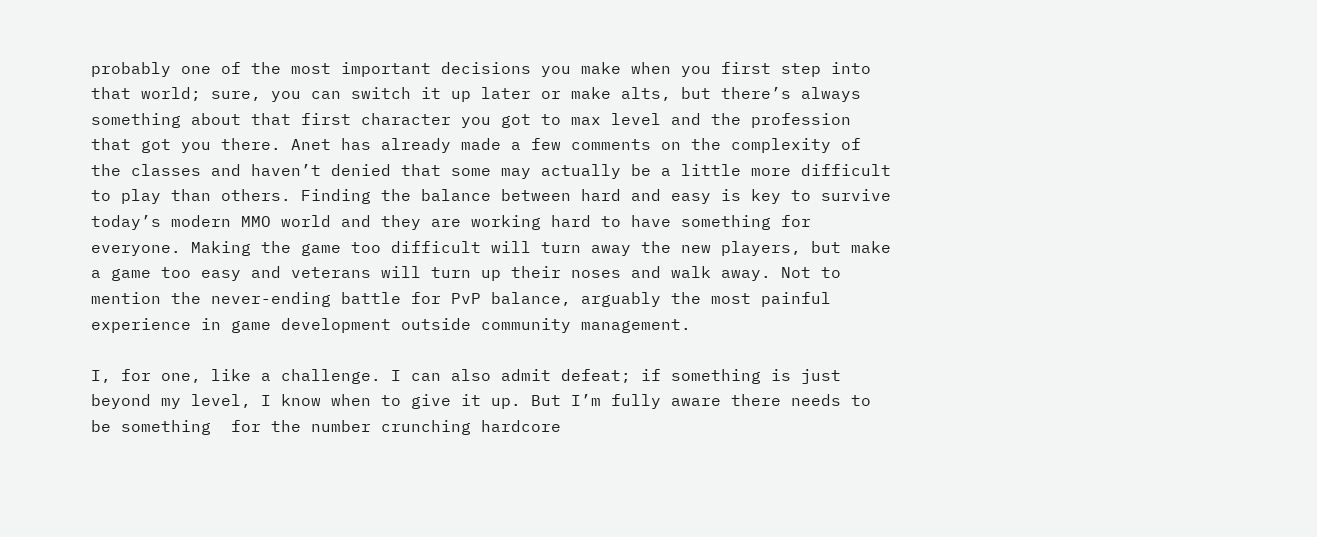probably one of the most important decisions you make when you first step into that world; sure, you can switch it up later or make alts, but there’s always something about that first character you got to max level and the profession that got you there. Anet has already made a few comments on the complexity of the classes and haven’t denied that some may actually be a little more difficult to play than others. Finding the balance between hard and easy is key to survive today’s modern MMO world and they are working hard to have something for everyone. Making the game too difficult will turn away the new players, but make a game too easy and veterans will turn up their noses and walk away. Not to mention the never-ending battle for PvP balance, arguably the most painful experience in game development outside community management.

I, for one, like a challenge. I can also admit defeat; if something is just beyond my level, I know when to give it up. But I’m fully aware there needs to be something  for the number crunching hardcore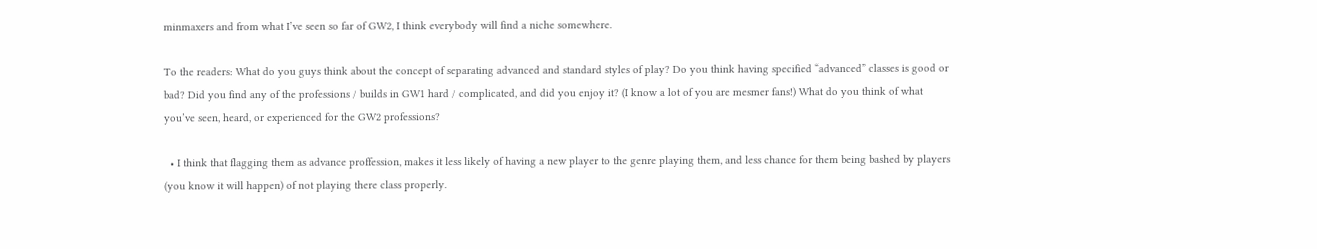minmaxers and from what I’ve seen so far of GW2, I think everybody will find a niche somewhere.

To the readers: What do you guys think about the concept of separating advanced and standard styles of play? Do you think having specified “advanced” classes is good or bad? Did you find any of the professions / builds in GW1 hard / complicated, and did you enjoy it? (I know a lot of you are mesmer fans!) What do you think of what you’ve seen, heard, or experienced for the GW2 professions?

  • I think that flagging them as advance proffession, makes it less likely of having a new player to the genre playing them, and less chance for them being bashed by players (you know it will happen) of not playing there class properly.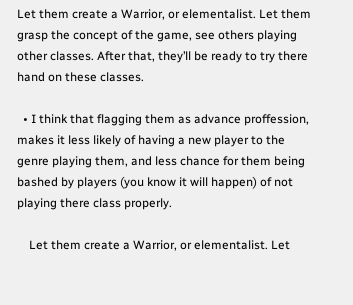Let them create a Warrior, or elementalist. Let them grasp the concept of the game, see others playing other classes. After that, they’ll be ready to try there hand on these classes.

  • I think that flagging them as advance proffession, makes it less likely of having a new player to the genre playing them, and less chance for them being bashed by players (you know it will happen) of not playing there class properly.

    Let them create a Warrior, or elementalist. Let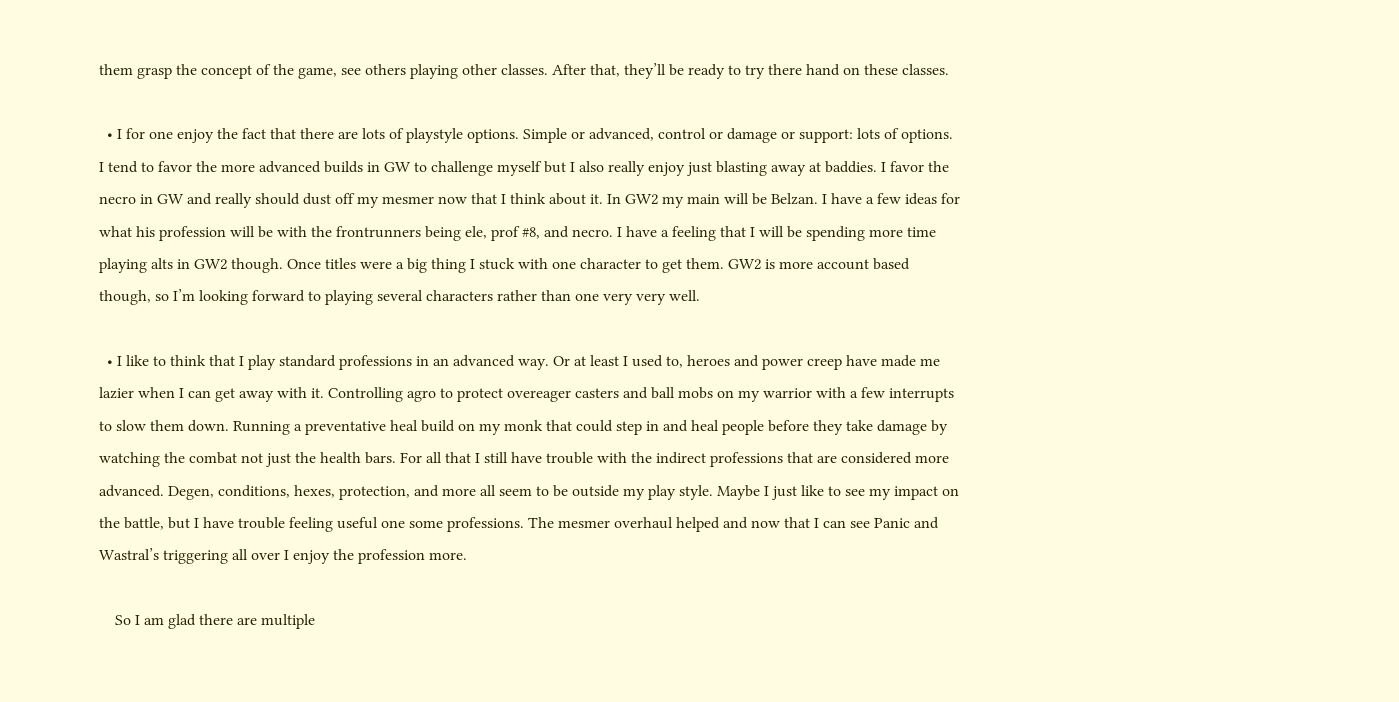them grasp the concept of the game, see others playing other classes. After that, they’ll be ready to try there hand on these classes.

  • I for one enjoy the fact that there are lots of playstyle options. Simple or advanced, control or damage or support: lots of options. I tend to favor the more advanced builds in GW to challenge myself but I also really enjoy just blasting away at baddies. I favor the necro in GW and really should dust off my mesmer now that I think about it. In GW2 my main will be Belzan. I have a few ideas for what his profession will be with the frontrunners being ele, prof #8, and necro. I have a feeling that I will be spending more time playing alts in GW2 though. Once titles were a big thing I stuck with one character to get them. GW2 is more account based though, so I’m looking forward to playing several characters rather than one very very well.

  • I like to think that I play standard professions in an advanced way. Or at least I used to, heroes and power creep have made me lazier when I can get away with it. Controlling agro to protect overeager casters and ball mobs on my warrior with a few interrupts to slow them down. Running a preventative heal build on my monk that could step in and heal people before they take damage by watching the combat not just the health bars. For all that I still have trouble with the indirect professions that are considered more advanced. Degen, conditions, hexes, protection, and more all seem to be outside my play style. Maybe I just like to see my impact on the battle, but I have trouble feeling useful one some professions. The mesmer overhaul helped and now that I can see Panic and Wastral’s triggering all over I enjoy the profession more.

    So I am glad there are multiple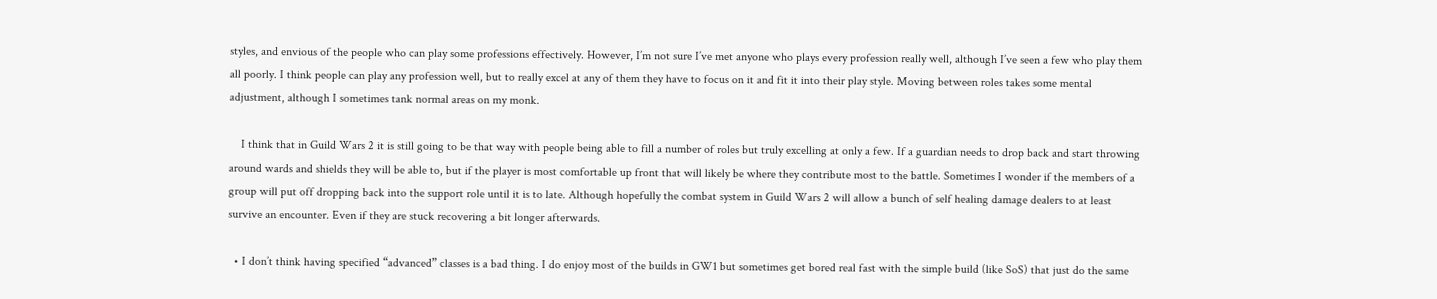styles, and envious of the people who can play some professions effectively. However, I’m not sure I’ve met anyone who plays every profession really well, although I’ve seen a few who play them all poorly. I think people can play any profession well, but to really excel at any of them they have to focus on it and fit it into their play style. Moving between roles takes some mental adjustment, although I sometimes tank normal areas on my monk.

    I think that in Guild Wars 2 it is still going to be that way with people being able to fill a number of roles but truly excelling at only a few. If a guardian needs to drop back and start throwing around wards and shields they will be able to, but if the player is most comfortable up front that will likely be where they contribute most to the battle. Sometimes I wonder if the members of a group will put off dropping back into the support role until it is to late. Although hopefully the combat system in Guild Wars 2 will allow a bunch of self healing damage dealers to at least survive an encounter. Even if they are stuck recovering a bit longer afterwards.

  • I don’t think having specified “advanced” classes is a bad thing. I do enjoy most of the builds in GW1 but sometimes get bored real fast with the simple build (like SoS) that just do the same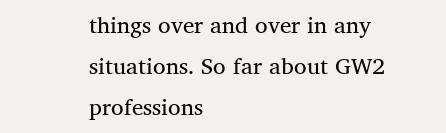things over and over in any situations. So far about GW2 professions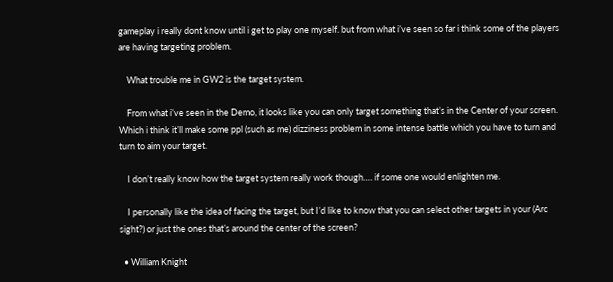gameplay i really dont know until i get to play one myself. but from what i’ve seen so far i think some of the players are having targeting problem.

    What trouble me in GW2 is the target system.

    From what i’ve seen in the Demo, it looks like you can only target something that’s in the Center of your screen. Which i think it’ll make some ppl (such as me) dizziness problem in some intense battle which you have to turn and turn to aim your target.

    I don’t really know how the target system really work though…. if some one would enlighten me.

    I personally like the idea of facing the target, but I’d like to know that you can select other targets in your (Arc sight?) or just the ones that’s around the center of the screen?

  • William Knight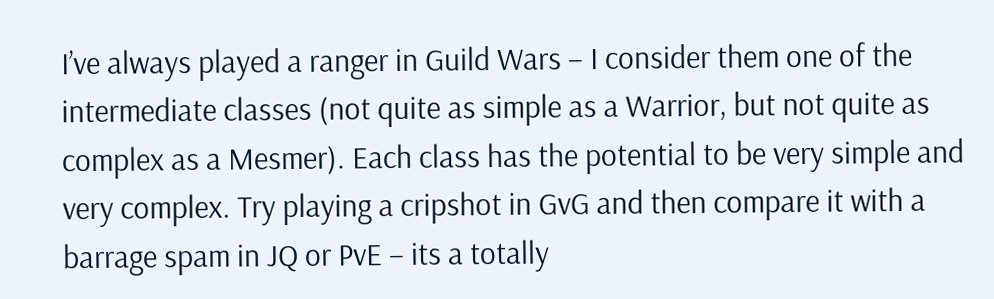I’ve always played a ranger in Guild Wars – I consider them one of the intermediate classes (not quite as simple as a Warrior, but not quite as complex as a Mesmer). Each class has the potential to be very simple and very complex. Try playing a cripshot in GvG and then compare it with a barrage spam in JQ or PvE – its a totally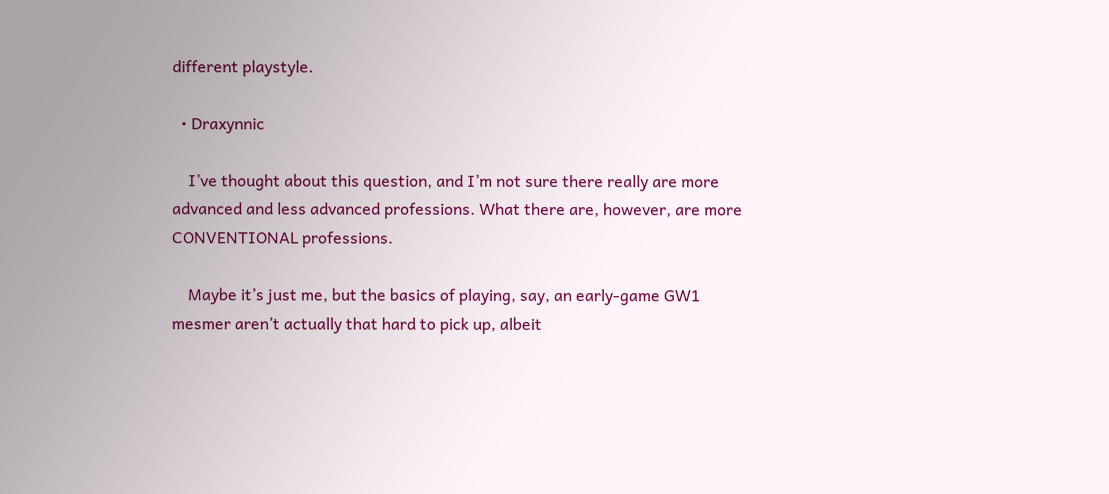different playstyle.

  • Draxynnic

    I’ve thought about this question, and I’m not sure there really are more advanced and less advanced professions. What there are, however, are more CONVENTIONAL professions.

    Maybe it’s just me, but the basics of playing, say, an early-game GW1 mesmer aren’t actually that hard to pick up, albeit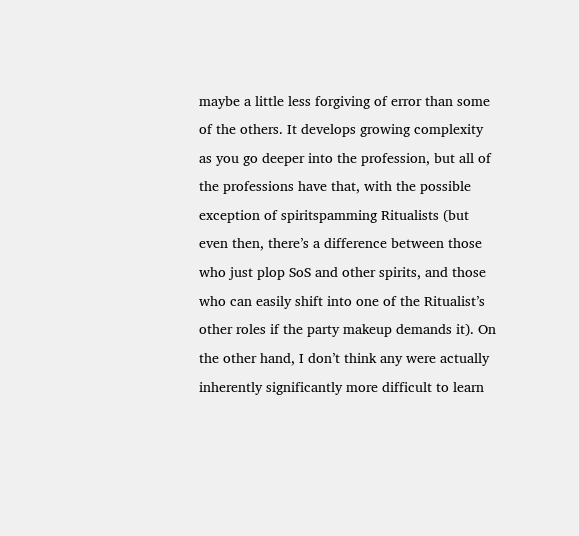maybe a little less forgiving of error than some of the others. It develops growing complexity as you go deeper into the profession, but all of the professions have that, with the possible exception of spiritspamming Ritualists (but even then, there’s a difference between those who just plop SoS and other spirits, and those who can easily shift into one of the Ritualist’s other roles if the party makeup demands it). On the other hand, I don’t think any were actually inherently significantly more difficult to learn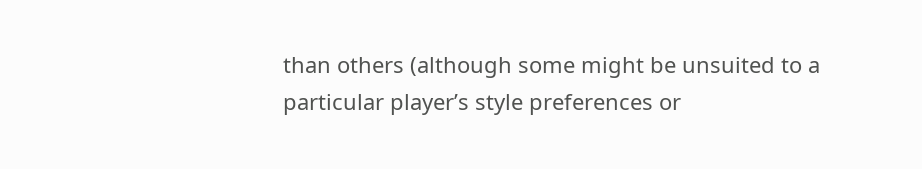than others (although some might be unsuited to a particular player’s style preferences or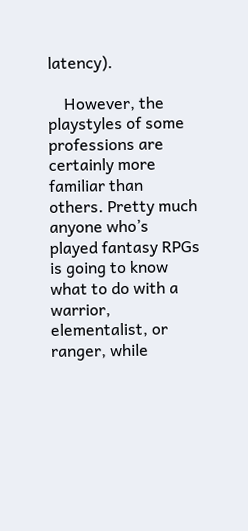latency).

    However, the playstyles of some professions are certainly more familiar than others. Pretty much anyone who’s played fantasy RPGs is going to know what to do with a warrior, elementalist, or ranger, while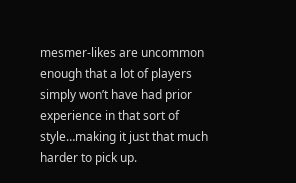mesmer-likes are uncommon enough that a lot of players simply won’t have had prior experience in that sort of style…making it just that much harder to pick up.